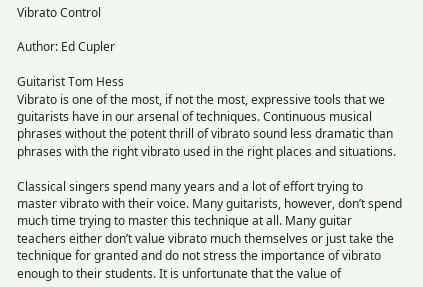Vibrato Control

Author: Ed Cupler

Guitarist Tom Hess
Vibrato is one of the most, if not the most, expressive tools that we guitarists have in our arsenal of techniques. Continuous musical phrases without the potent thrill of vibrato sound less dramatic than phrases with the right vibrato used in the right places and situations.

Classical singers spend many years and a lot of effort trying to master vibrato with their voice. Many guitarists, however, don’t spend much time trying to master this technique at all. Many guitar teachers either don’t value vibrato much themselves or just take the technique for granted and do not stress the importance of vibrato enough to their students. It is unfortunate that the value of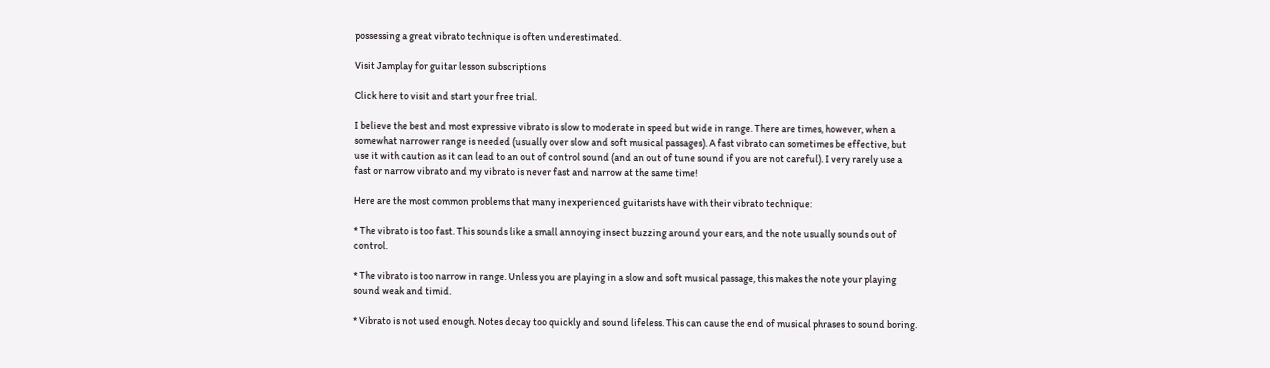possessing a great vibrato technique is often underestimated.

Visit Jamplay for guitar lesson subscriptions

Click here to visit and start your free trial.

I believe the best and most expressive vibrato is slow to moderate in speed but wide in range. There are times, however, when a somewhat narrower range is needed (usually over slow and soft musical passages). A fast vibrato can sometimes be effective, but use it with caution as it can lead to an out of control sound (and an out of tune sound if you are not careful). I very rarely use a fast or narrow vibrato and my vibrato is never fast and narrow at the same time!

Here are the most common problems that many inexperienced guitarists have with their vibrato technique:

* The vibrato is too fast. This sounds like a small annoying insect buzzing around your ears, and the note usually sounds out of control.

* The vibrato is too narrow in range. Unless you are playing in a slow and soft musical passage, this makes the note your playing sound weak and timid.

* Vibrato is not used enough. Notes decay too quickly and sound lifeless. This can cause the end of musical phrases to sound boring.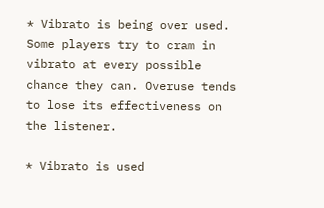* Vibrato is being over used. Some players try to cram in vibrato at every possible chance they can. Overuse tends to lose its effectiveness on the listener.

* Vibrato is used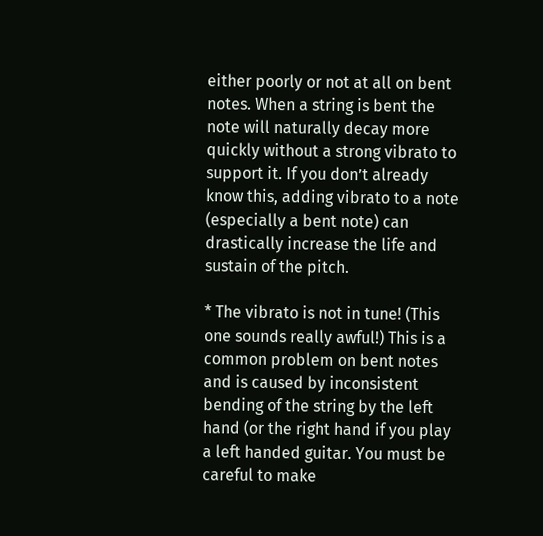either poorly or not at all on bent notes. When a string is bent the note will naturally decay more quickly without a strong vibrato to support it. If you don’t already know this, adding vibrato to a note (especially a bent note) can drastically increase the life and sustain of the pitch.

* The vibrato is not in tune! (This one sounds really awful!) This is a common problem on bent notes and is caused by inconsistent bending of the string by the left hand (or the right hand if you play a left handed guitar. You must be careful to make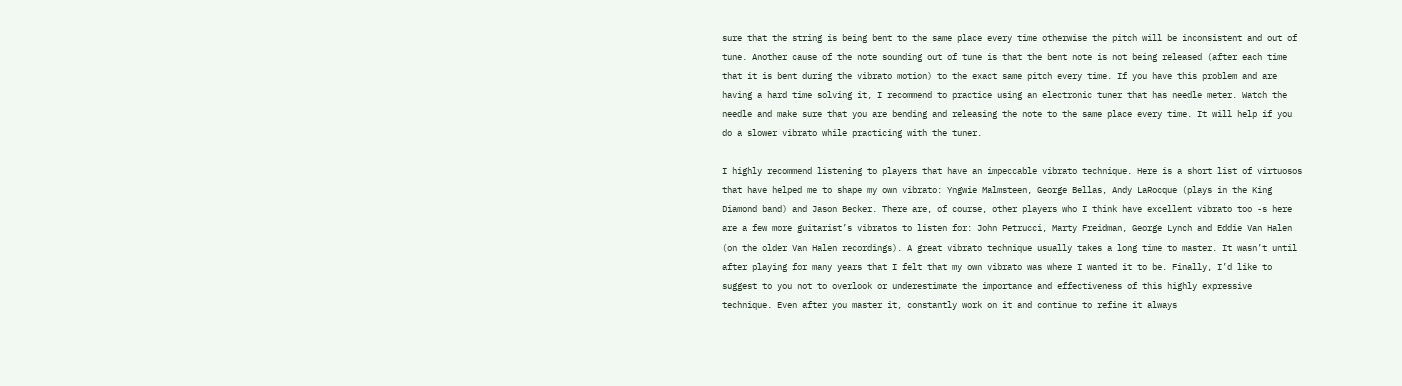sure that the string is being bent to the same place every time otherwise the pitch will be inconsistent and out of tune. Another cause of the note sounding out of tune is that the bent note is not being released (after each time that it is bent during the vibrato motion) to the exact same pitch every time. If you have this problem and are having a hard time solving it, I recommend to practice using an electronic tuner that has needle meter. Watch the needle and make sure that you are bending and releasing the note to the same place every time. It will help if you do a slower vibrato while practicing with the tuner.

I highly recommend listening to players that have an impeccable vibrato technique. Here is a short list of virtuosos that have helped me to shape my own vibrato: Yngwie Malmsteen, George Bellas, Andy LaRocque (plays in the King Diamond band) and Jason Becker. There are, of course, other players who I think have excellent vibrato too -s here are a few more guitarist’s vibratos to listen for: John Petrucci, Marty Freidman, George Lynch and Eddie Van Halen (on the older Van Halen recordings). A great vibrato technique usually takes a long time to master. It wasn’t until after playing for many years that I felt that my own vibrato was where I wanted it to be. Finally, I’d like to suggest to you not to overlook or underestimate the importance and effectiveness of this highly expressive technique. Even after you master it, constantly work on it and continue to refine it always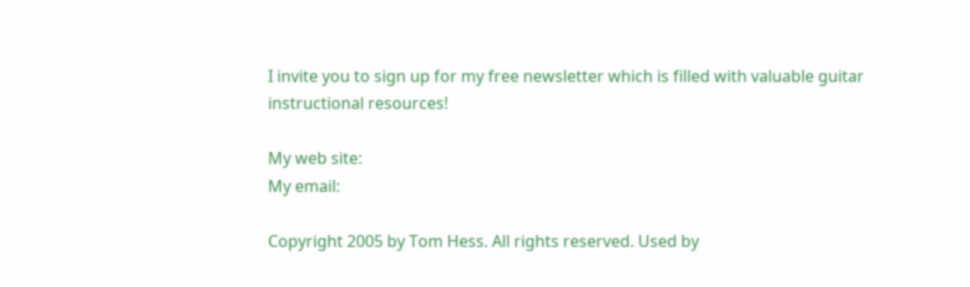I invite you to sign up for my free newsletter which is filled with valuable guitar instructional resources!

My web site:
My email:

Copyright 2005 by Tom Hess. All rights reserved. Used by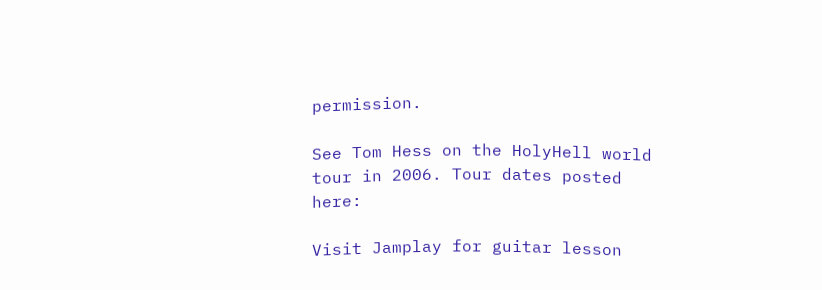permission.

See Tom Hess on the HolyHell world tour in 2006. Tour dates posted here:

Visit Jamplay for guitar lesson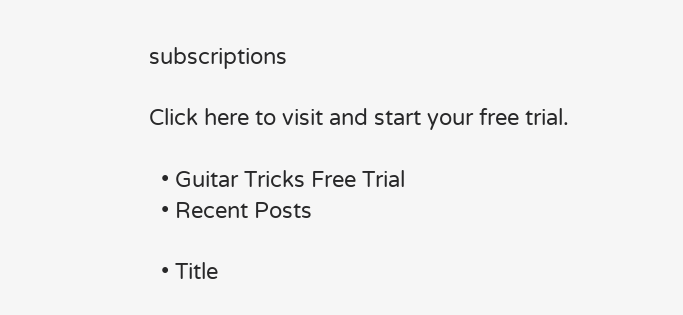subscriptions

Click here to visit and start your free trial.

  • Guitar Tricks Free Trial
  • Recent Posts

  • Title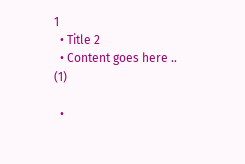1
  • Title 2
  • Content goes here .. (1)

  •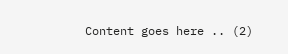Content goes here .. (2)